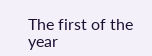The first of the year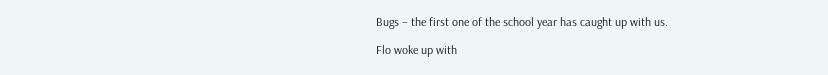Bugs – the first one of the school year has caught up with us.

Flo woke up with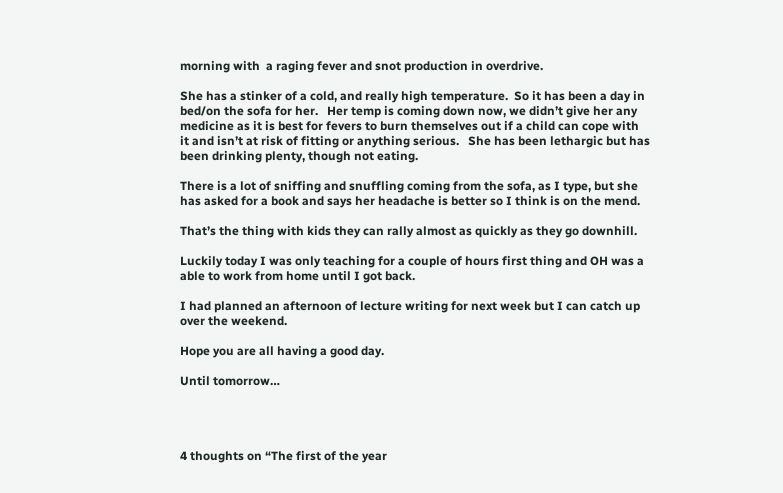morning with  a raging fever and snot production in overdrive.

She has a stinker of a cold, and really high temperature.  So it has been a day in bed/on the sofa for her.   Her temp is coming down now, we didn’t give her any medicine as it is best for fevers to burn themselves out if a child can cope with it and isn’t at risk of fitting or anything serious.   She has been lethargic but has been drinking plenty, though not eating.

There is a lot of sniffing and snuffling coming from the sofa, as I type, but she has asked for a book and says her headache is better so I think is on the mend.

That’s the thing with kids they can rally almost as quickly as they go downhill.

Luckily today I was only teaching for a couple of hours first thing and OH was a able to work from home until I got back.

I had planned an afternoon of lecture writing for next week but I can catch up over the weekend.

Hope you are all having a good day.

Until tomorrow…




4 thoughts on “The first of the year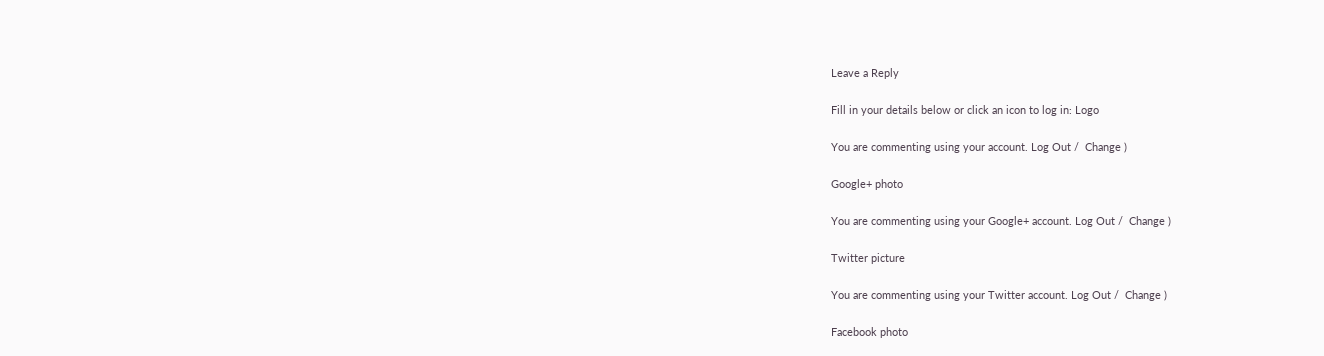Leave a Reply

Fill in your details below or click an icon to log in: Logo

You are commenting using your account. Log Out /  Change )

Google+ photo

You are commenting using your Google+ account. Log Out /  Change )

Twitter picture

You are commenting using your Twitter account. Log Out /  Change )

Facebook photo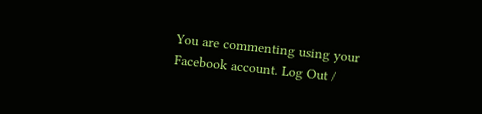You are commenting using your Facebook account. Log Out /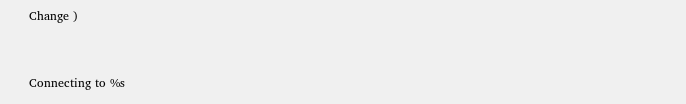Change )


Connecting to %s